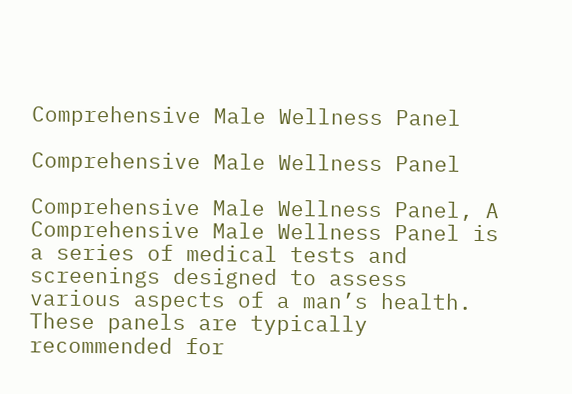Comprehensive Male Wellness Panel

Comprehensive Male Wellness Panel

Comprehensive Male Wellness Panel, A Comprehensive Male Wellness Panel is a series of medical tests and screenings designed to assess various aspects of a man’s health. These panels are typically recommended for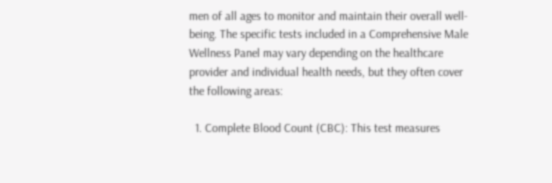men of all ages to monitor and maintain their overall well-being. The specific tests included in a Comprehensive Male Wellness Panel may vary depending on the healthcare provider and individual health needs, but they often cover the following areas:

  1. Complete Blood Count (CBC): This test measures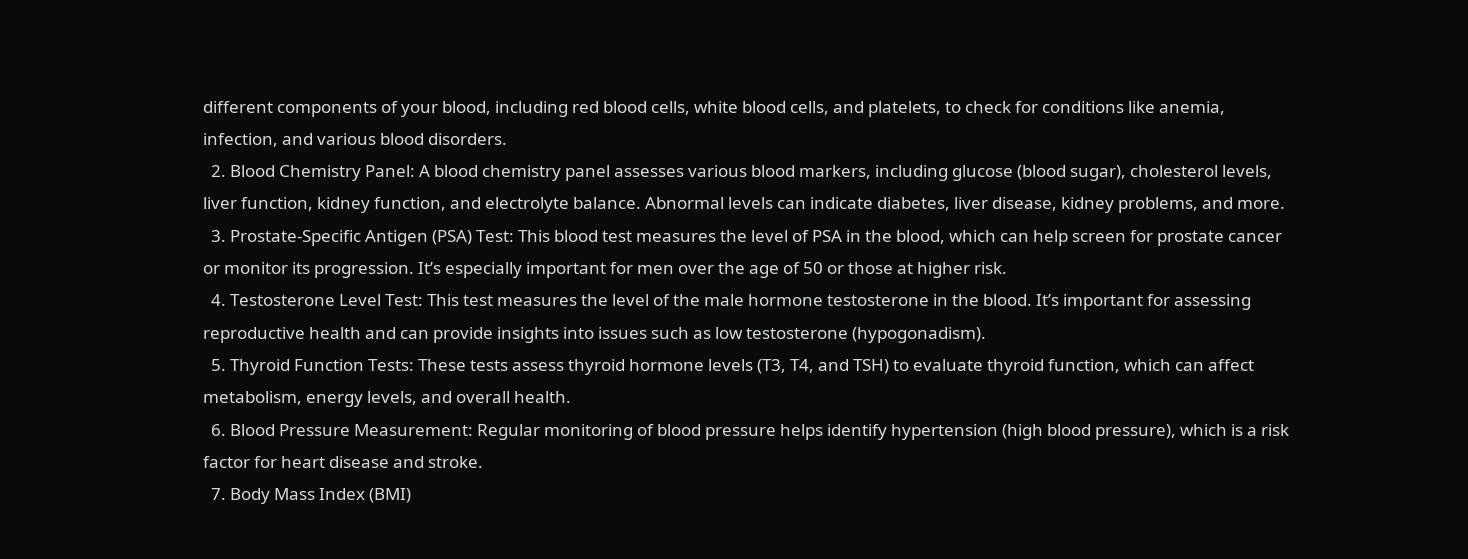different components of your blood, including red blood cells, white blood cells, and platelets, to check for conditions like anemia, infection, and various blood disorders.
  2. Blood Chemistry Panel: A blood chemistry panel assesses various blood markers, including glucose (blood sugar), cholesterol levels, liver function, kidney function, and electrolyte balance. Abnormal levels can indicate diabetes, liver disease, kidney problems, and more.
  3. Prostate-Specific Antigen (PSA) Test: This blood test measures the level of PSA in the blood, which can help screen for prostate cancer or monitor its progression. It’s especially important for men over the age of 50 or those at higher risk.
  4. Testosterone Level Test: This test measures the level of the male hormone testosterone in the blood. It’s important for assessing reproductive health and can provide insights into issues such as low testosterone (hypogonadism).
  5. Thyroid Function Tests: These tests assess thyroid hormone levels (T3, T4, and TSH) to evaluate thyroid function, which can affect metabolism, energy levels, and overall health.
  6. Blood Pressure Measurement: Regular monitoring of blood pressure helps identify hypertension (high blood pressure), which is a risk factor for heart disease and stroke.
  7. Body Mass Index (BMI)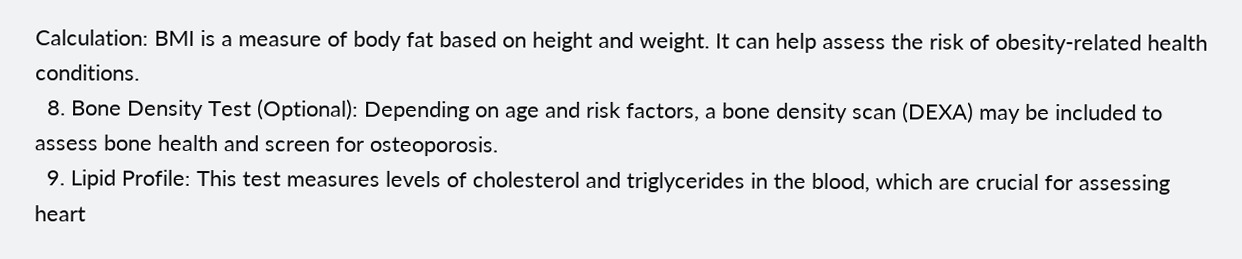Calculation: BMI is a measure of body fat based on height and weight. It can help assess the risk of obesity-related health conditions.
  8. Bone Density Test (Optional): Depending on age and risk factors, a bone density scan (DEXA) may be included to assess bone health and screen for osteoporosis.
  9. Lipid Profile: This test measures levels of cholesterol and triglycerides in the blood, which are crucial for assessing heart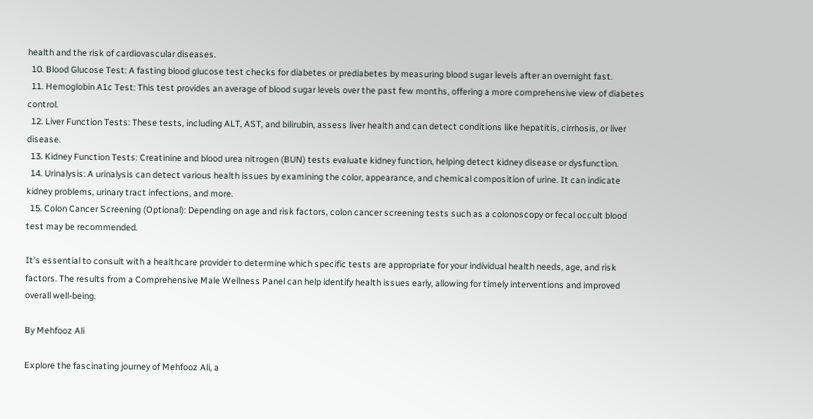health and the risk of cardiovascular diseases.
  10. Blood Glucose Test: A fasting blood glucose test checks for diabetes or prediabetes by measuring blood sugar levels after an overnight fast.
  11. Hemoglobin A1c Test: This test provides an average of blood sugar levels over the past few months, offering a more comprehensive view of diabetes control.
  12. Liver Function Tests: These tests, including ALT, AST, and bilirubin, assess liver health and can detect conditions like hepatitis, cirrhosis, or liver disease.
  13. Kidney Function Tests: Creatinine and blood urea nitrogen (BUN) tests evaluate kidney function, helping detect kidney disease or dysfunction.
  14. Urinalysis: A urinalysis can detect various health issues by examining the color, appearance, and chemical composition of urine. It can indicate kidney problems, urinary tract infections, and more.
  15. Colon Cancer Screening (Optional): Depending on age and risk factors, colon cancer screening tests such as a colonoscopy or fecal occult blood test may be recommended.

It’s essential to consult with a healthcare provider to determine which specific tests are appropriate for your individual health needs, age, and risk factors. The results from a Comprehensive Male Wellness Panel can help identify health issues early, allowing for timely interventions and improved overall well-being.

By Mehfooz Ali

Explore the fascinating journey of Mehfooz Ali, a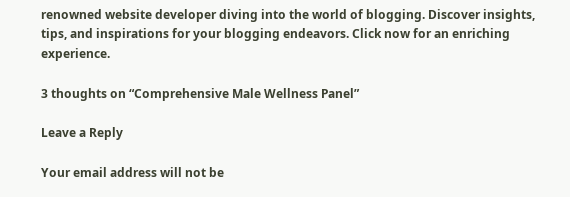renowned website developer diving into the world of blogging. Discover insights, tips, and inspirations for your blogging endeavors. Click now for an enriching experience.

3 thoughts on “Comprehensive Male Wellness Panel”

Leave a Reply

Your email address will not be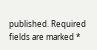published. Required fields are marked *